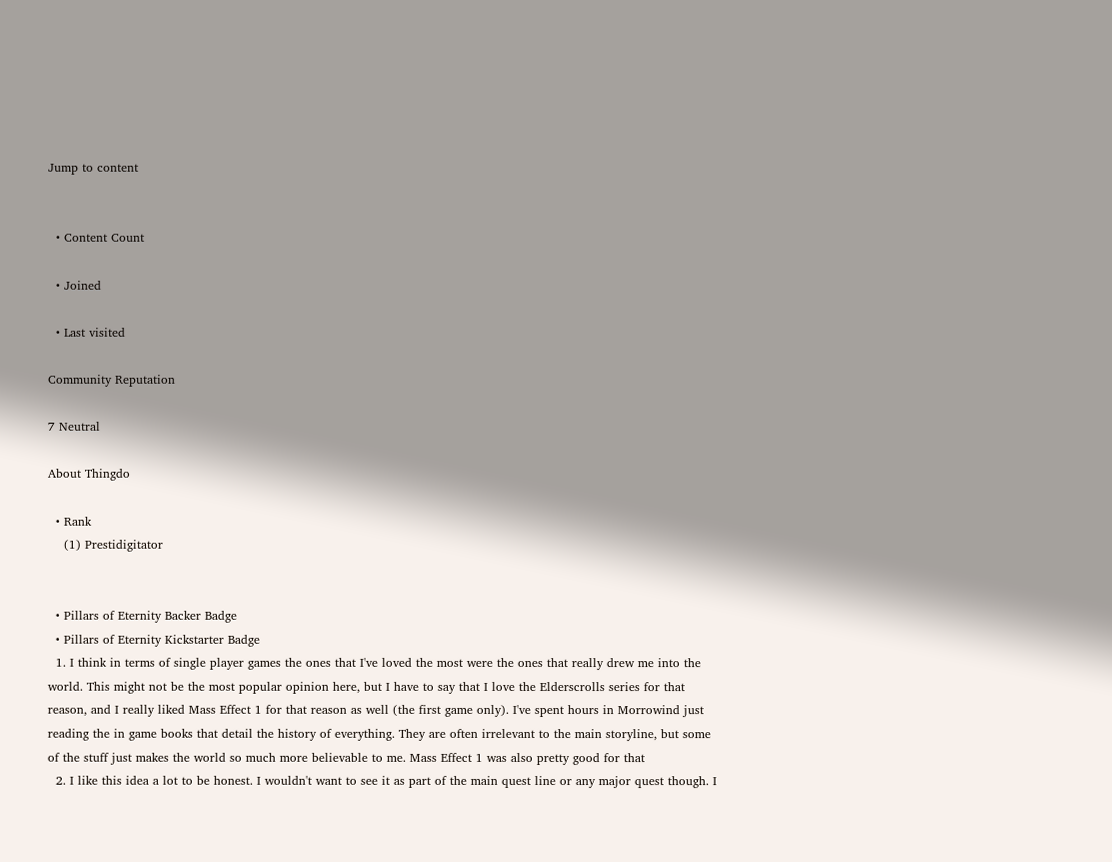Jump to content


  • Content Count

  • Joined

  • Last visited

Community Reputation

7 Neutral

About Thingdo

  • Rank
    (1) Prestidigitator


  • Pillars of Eternity Backer Badge
  • Pillars of Eternity Kickstarter Badge
  1. I think in terms of single player games the ones that I've loved the most were the ones that really drew me into the world. This might not be the most popular opinion here, but I have to say that I love the Elderscrolls series for that reason, and I really liked Mass Effect 1 for that reason as well (the first game only). I've spent hours in Morrowind just reading the in game books that detail the history of everything. They are often irrelevant to the main storyline, but some of the stuff just makes the world so much more believable to me. Mass Effect 1 was also pretty good for that
  2. I like this idea a lot to be honest. I wouldn't want to see it as part of the main quest line or any major quest though. I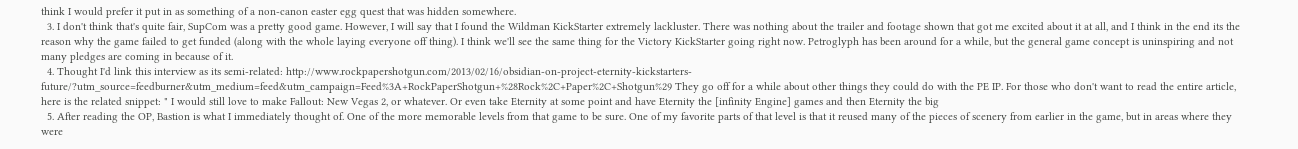think I would prefer it put in as something of a non-canon easter egg quest that was hidden somewhere.
  3. I don't think that's quite fair, SupCom was a pretty good game. However, I will say that I found the Wildman KickStarter extremely lackluster. There was nothing about the trailer and footage shown that got me excited about it at all, and I think in the end its the reason why the game failed to get funded (along with the whole laying everyone off thing). I think we'll see the same thing for the Victory KickStarter going right now. Petroglyph has been around for a while, but the general game concept is uninspiring and not many pledges are coming in because of it.
  4. Thought I'd link this interview as its semi-related: http://www.rockpapershotgun.com/2013/02/16/obsidian-on-project-eternity-kickstarters-future/?utm_source=feedburner&utm_medium=feed&utm_campaign=Feed%3A+RockPaperShotgun+%28Rock%2C+Paper%2C+Shotgun%29 They go off for a while about other things they could do with the PE IP. For those who don't want to read the entire article, here is the related snippet: " I would still love to make Fallout: New Vegas 2, or whatever. Or even take Eternity at some point and have Eternity the [infinity Engine] games and then Eternity the big
  5. After reading the OP, Bastion is what I immediately thought of. One of the more memorable levels from that game to be sure. One of my favorite parts of that level is that it reused many of the pieces of scenery from earlier in the game, but in areas where they were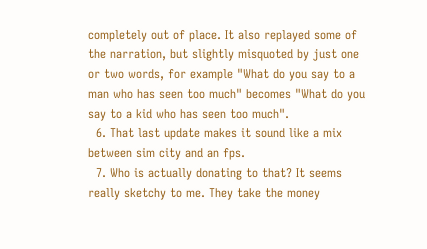completely out of place. It also replayed some of the narration, but slightly misquoted by just one or two words, for example "What do you say to a man who has seen too much" becomes "What do you say to a kid who has seen too much".
  6. That last update makes it sound like a mix between sim city and an fps.
  7. Who is actually donating to that? It seems really sketchy to me. They take the money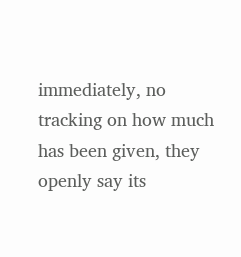immediately, no tracking on how much has been given, they openly say its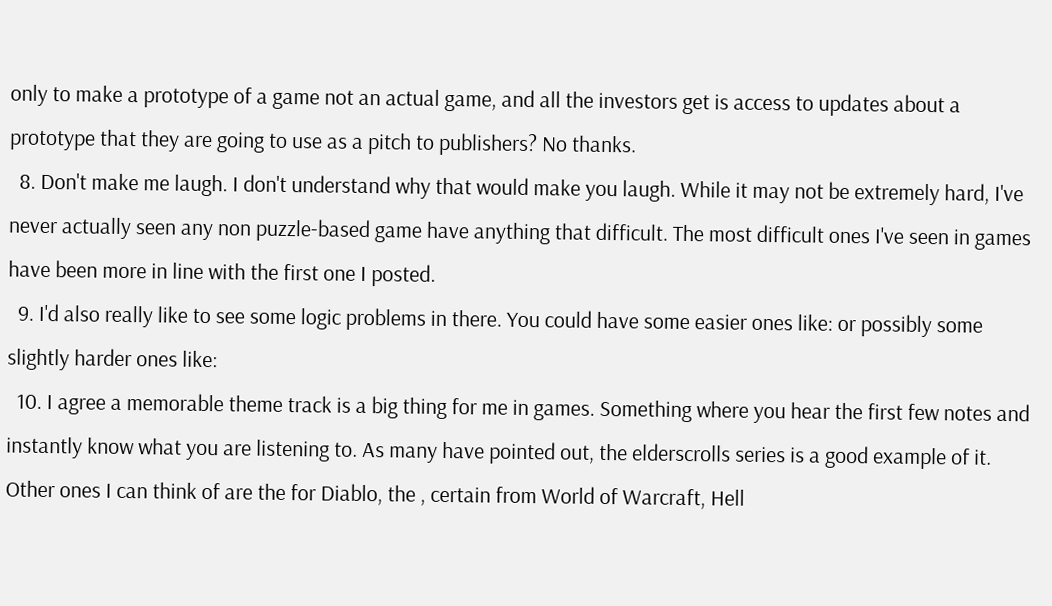only to make a prototype of a game not an actual game, and all the investors get is access to updates about a prototype that they are going to use as a pitch to publishers? No thanks.
  8. Don't make me laugh. I don't understand why that would make you laugh. While it may not be extremely hard, I've never actually seen any non puzzle-based game have anything that difficult. The most difficult ones I've seen in games have been more in line with the first one I posted.
  9. I'd also really like to see some logic problems in there. You could have some easier ones like: or possibly some slightly harder ones like:
  10. I agree a memorable theme track is a big thing for me in games. Something where you hear the first few notes and instantly know what you are listening to. As many have pointed out, the elderscrolls series is a good example of it. Other ones I can think of are the for Diablo, the , certain from World of Warcraft, Hell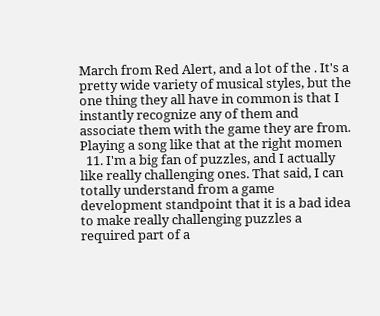March from Red Alert, and a lot of the . It's a pretty wide variety of musical styles, but the one thing they all have in common is that I instantly recognize any of them and associate them with the game they are from. Playing a song like that at the right momen
  11. I'm a big fan of puzzles, and I actually like really challenging ones. That said, I can totally understand from a game development standpoint that it is a bad idea to make really challenging puzzles a required part of a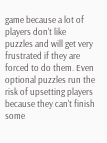game because a lot of players don't like puzzles and will get very frustrated if they are forced to do them. Even optional puzzles run the risk of upsetting players because they can't finish some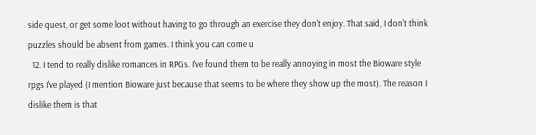side quest, or get some loot without having to go through an exercise they don't enjoy. That said, I don't think puzzles should be absent from games. I think you can come u
  12. I tend to really dislike romances in RPGs. I've found them to be really annoying in most the Bioware style rpgs I've played (I mention Bioware just because that seems to be where they show up the most). The reason I dislike them is that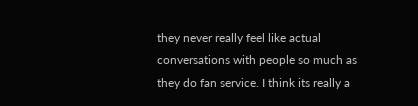they never really feel like actual conversations with people so much as they do fan service. I think its really a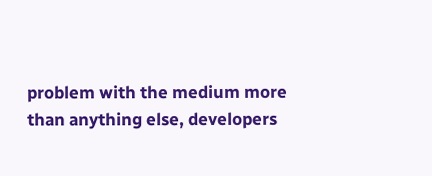problem with the medium more than anything else, developers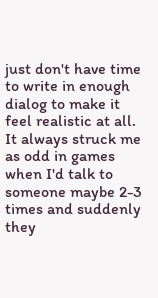just don't have time to write in enough dialog to make it feel realistic at all. It always struck me as odd in games when I'd talk to someone maybe 2-3 times and suddenly they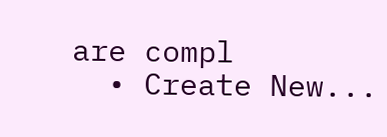are compl
  • Create New...